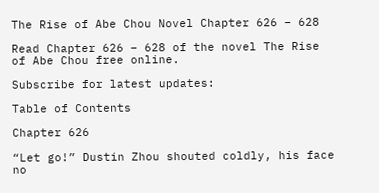The Rise of Abe Chou Novel Chapter 626 – 628

Read Chapter 626 – 628 of the novel The Rise of Abe Chou free online.

Subscribe for latest updates:

Table of Contents

Chapter 626

“Let go!” Dustin Zhou shouted coldly, his face no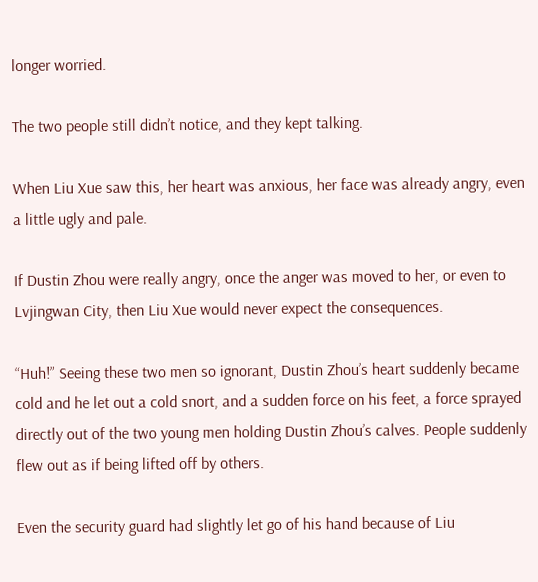longer worried.

The two people still didn’t notice, and they kept talking.

When Liu Xue saw this, her heart was anxious, her face was already angry, even a little ugly and pale.

If Dustin Zhou were really angry, once the anger was moved to her, or even to Lvjingwan City, then Liu Xue would never expect the consequences.

“Huh!” Seeing these two men so ignorant, Dustin Zhou’s heart suddenly became cold and he let out a cold snort, and a sudden force on his feet, a force sprayed directly out of the two young men holding Dustin Zhou’s calves. People suddenly flew out as if being lifted off by others.

Even the security guard had slightly let go of his hand because of Liu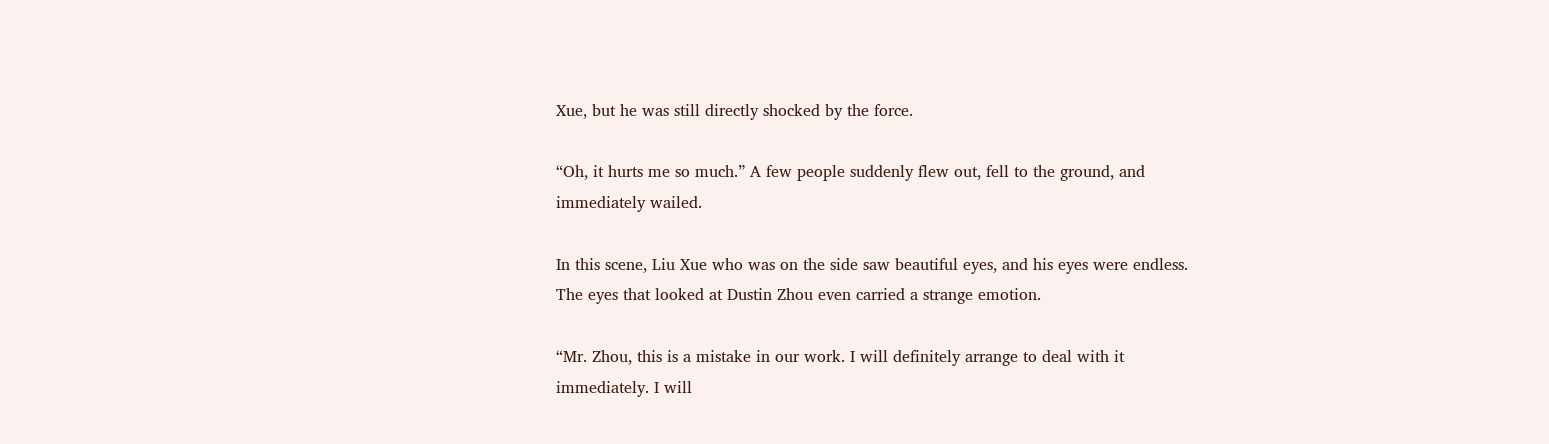Xue, but he was still directly shocked by the force.

“Oh, it hurts me so much.” A few people suddenly flew out, fell to the ground, and immediately wailed.

In this scene, Liu Xue who was on the side saw beautiful eyes, and his eyes were endless. The eyes that looked at Dustin Zhou even carried a strange emotion.

“Mr. Zhou, this is a mistake in our work. I will definitely arrange to deal with it immediately. I will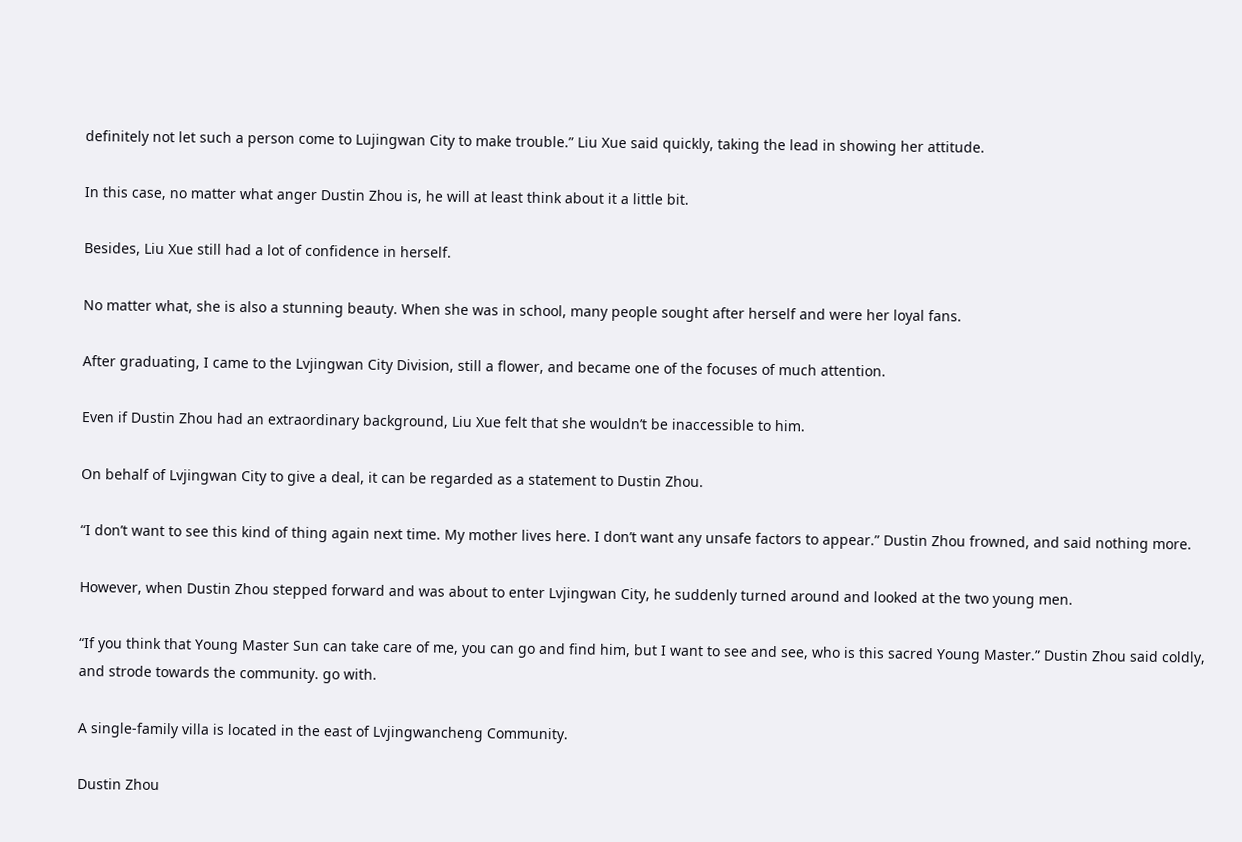definitely not let such a person come to Lujingwan City to make trouble.” Liu Xue said quickly, taking the lead in showing her attitude.

In this case, no matter what anger Dustin Zhou is, he will at least think about it a little bit.

Besides, Liu Xue still had a lot of confidence in herself.

No matter what, she is also a stunning beauty. When she was in school, many people sought after herself and were her loyal fans.

After graduating, I came to the Lvjingwan City Division, still a flower, and became one of the focuses of much attention.

Even if Dustin Zhou had an extraordinary background, Liu Xue felt that she wouldn’t be inaccessible to him.

On behalf of Lvjingwan City to give a deal, it can be regarded as a statement to Dustin Zhou.

“I don’t want to see this kind of thing again next time. My mother lives here. I don’t want any unsafe factors to appear.” Dustin Zhou frowned, and said nothing more.

However, when Dustin Zhou stepped forward and was about to enter Lvjingwan City, he suddenly turned around and looked at the two young men.

“If you think that Young Master Sun can take care of me, you can go and find him, but I want to see and see, who is this sacred Young Master.” Dustin Zhou said coldly, and strode towards the community. go with.

A single-family villa is located in the east of Lvjingwancheng Community.

Dustin Zhou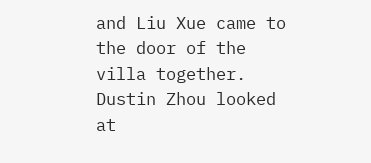and Liu Xue came to the door of the villa together. Dustin Zhou looked at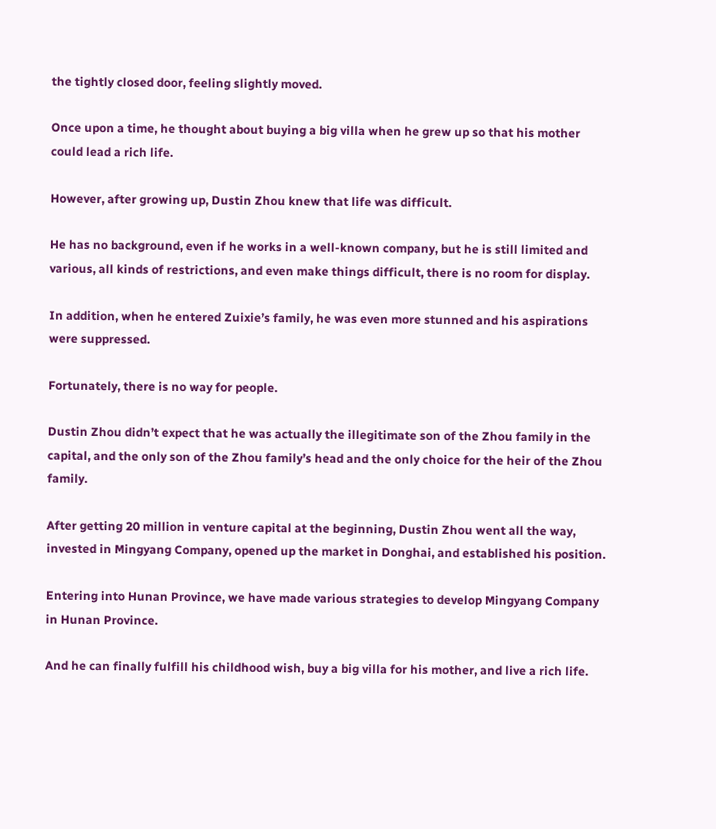the tightly closed door, feeling slightly moved.

Once upon a time, he thought about buying a big villa when he grew up so that his mother could lead a rich life.

However, after growing up, Dustin Zhou knew that life was difficult.

He has no background, even if he works in a well-known company, but he is still limited and various, all kinds of restrictions, and even make things difficult, there is no room for display.

In addition, when he entered Zuixie’s family, he was even more stunned and his aspirations were suppressed.

Fortunately, there is no way for people.

Dustin Zhou didn’t expect that he was actually the illegitimate son of the Zhou family in the capital, and the only son of the Zhou family’s head and the only choice for the heir of the Zhou family.

After getting 20 million in venture capital at the beginning, Dustin Zhou went all the way, invested in Mingyang Company, opened up the market in Donghai, and established his position.

Entering into Hunan Province, we have made various strategies to develop Mingyang Company in Hunan Province.

And he can finally fulfill his childhood wish, buy a big villa for his mother, and live a rich life.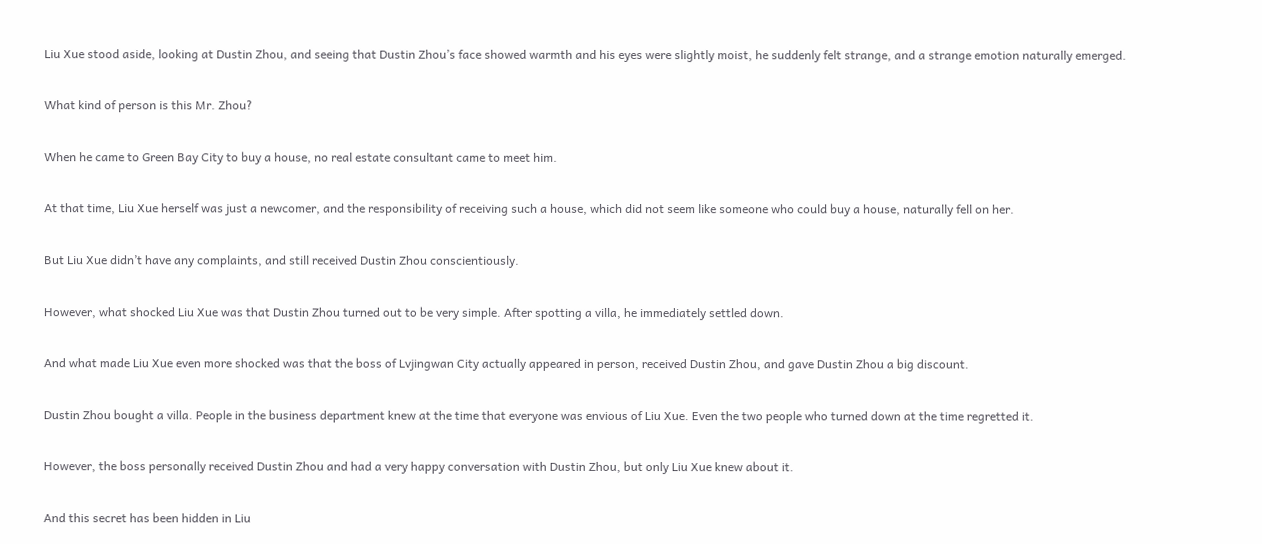Liu Xue stood aside, looking at Dustin Zhou, and seeing that Dustin Zhou’s face showed warmth and his eyes were slightly moist, he suddenly felt strange, and a strange emotion naturally emerged.

What kind of person is this Mr. Zhou?

When he came to Green Bay City to buy a house, no real estate consultant came to meet him.

At that time, Liu Xue herself was just a newcomer, and the responsibility of receiving such a house, which did not seem like someone who could buy a house, naturally fell on her.

But Liu Xue didn’t have any complaints, and still received Dustin Zhou conscientiously.

However, what shocked Liu Xue was that Dustin Zhou turned out to be very simple. After spotting a villa, he immediately settled down.

And what made Liu Xue even more shocked was that the boss of Lvjingwan City actually appeared in person, received Dustin Zhou, and gave Dustin Zhou a big discount.

Dustin Zhou bought a villa. People in the business department knew at the time that everyone was envious of Liu Xue. Even the two people who turned down at the time regretted it.

However, the boss personally received Dustin Zhou and had a very happy conversation with Dustin Zhou, but only Liu Xue knew about it.

And this secret has been hidden in Liu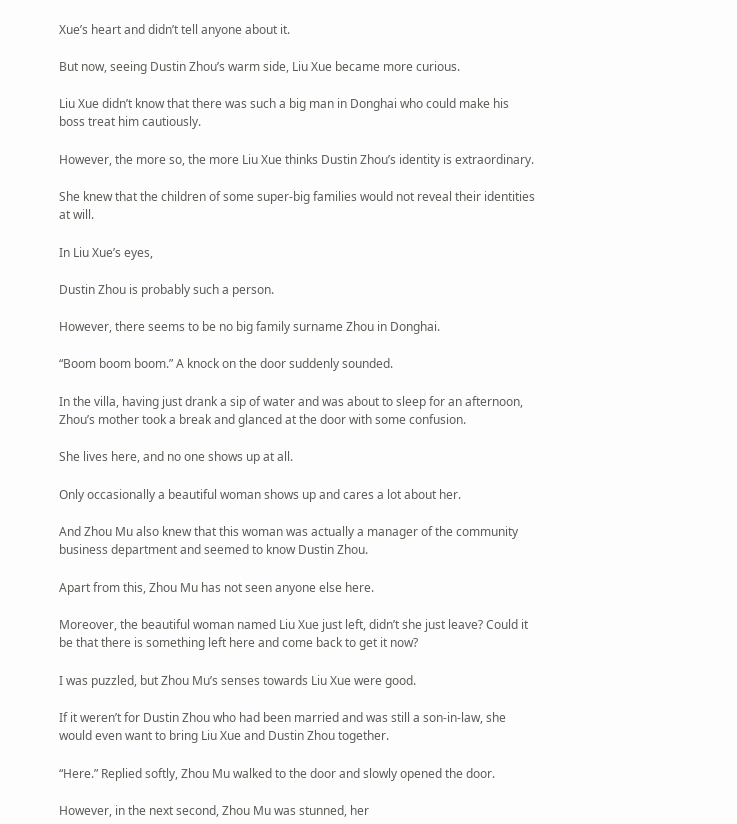Xue’s heart and didn’t tell anyone about it.

But now, seeing Dustin Zhou’s warm side, Liu Xue became more curious.

Liu Xue didn’t know that there was such a big man in Donghai who could make his boss treat him cautiously.

However, the more so, the more Liu Xue thinks Dustin Zhou’s identity is extraordinary.

She knew that the children of some super-big families would not reveal their identities at will.

In Liu Xue’s eyes,

Dustin Zhou is probably such a person.

However, there seems to be no big family surname Zhou in Donghai.

“Boom boom boom.” A knock on the door suddenly sounded.

In the villa, having just drank a sip of water and was about to sleep for an afternoon, Zhou’s mother took a break and glanced at the door with some confusion.

She lives here, and no one shows up at all.

Only occasionally a beautiful woman shows up and cares a lot about her.

And Zhou Mu also knew that this woman was actually a manager of the community business department and seemed to know Dustin Zhou.

Apart from this, Zhou Mu has not seen anyone else here.

Moreover, the beautiful woman named Liu Xue just left, didn’t she just leave? Could it be that there is something left here and come back to get it now?

I was puzzled, but Zhou Mu’s senses towards Liu Xue were good.

If it weren’t for Dustin Zhou who had been married and was still a son-in-law, she would even want to bring Liu Xue and Dustin Zhou together.

“Here.” Replied softly, Zhou Mu walked to the door and slowly opened the door.

However, in the next second, Zhou Mu was stunned, her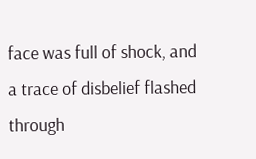face was full of shock, and a trace of disbelief flashed through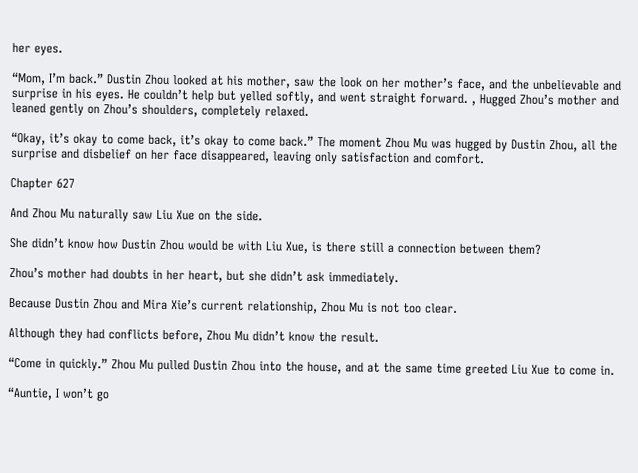her eyes.

“Mom, I’m back.” Dustin Zhou looked at his mother, saw the look on her mother’s face, and the unbelievable and surprise in his eyes. He couldn’t help but yelled softly, and went straight forward. , Hugged Zhou’s mother and leaned gently on Zhou’s shoulders, completely relaxed.

“Okay, it’s okay to come back, it’s okay to come back.” The moment Zhou Mu was hugged by Dustin Zhou, all the surprise and disbelief on her face disappeared, leaving only satisfaction and comfort.

Chapter 627

And Zhou Mu naturally saw Liu Xue on the side.

She didn’t know how Dustin Zhou would be with Liu Xue, is there still a connection between them?

Zhou’s mother had doubts in her heart, but she didn’t ask immediately.

Because Dustin Zhou and Mira Xie’s current relationship, Zhou Mu is not too clear.

Although they had conflicts before, Zhou Mu didn’t know the result.

“Come in quickly.” Zhou Mu pulled Dustin Zhou into the house, and at the same time greeted Liu Xue to come in.

“Auntie, I won’t go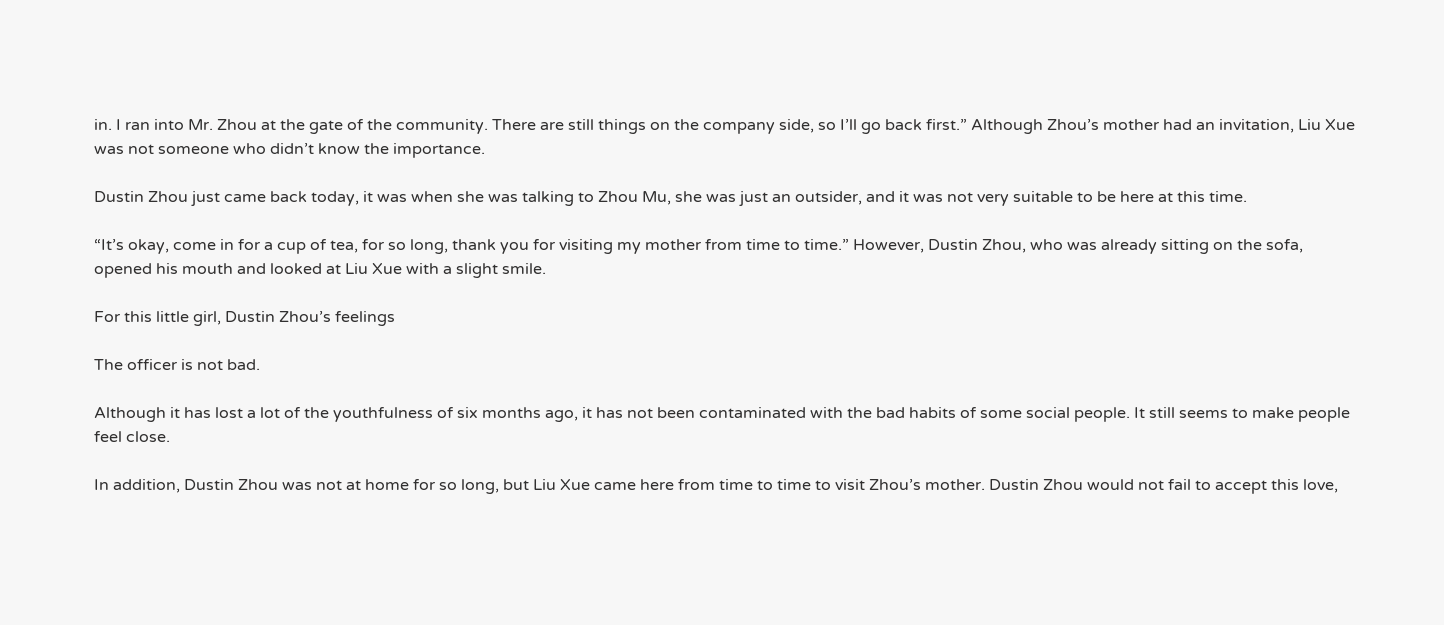in. I ran into Mr. Zhou at the gate of the community. There are still things on the company side, so I’ll go back first.” Although Zhou’s mother had an invitation, Liu Xue was not someone who didn’t know the importance.

Dustin Zhou just came back today, it was when she was talking to Zhou Mu, she was just an outsider, and it was not very suitable to be here at this time.

“It’s okay, come in for a cup of tea, for so long, thank you for visiting my mother from time to time.” However, Dustin Zhou, who was already sitting on the sofa, opened his mouth and looked at Liu Xue with a slight smile.

For this little girl, Dustin Zhou’s feelings

The officer is not bad.

Although it has lost a lot of the youthfulness of six months ago, it has not been contaminated with the bad habits of some social people. It still seems to make people feel close.

In addition, Dustin Zhou was not at home for so long, but Liu Xue came here from time to time to visit Zhou’s mother. Dustin Zhou would not fail to accept this love,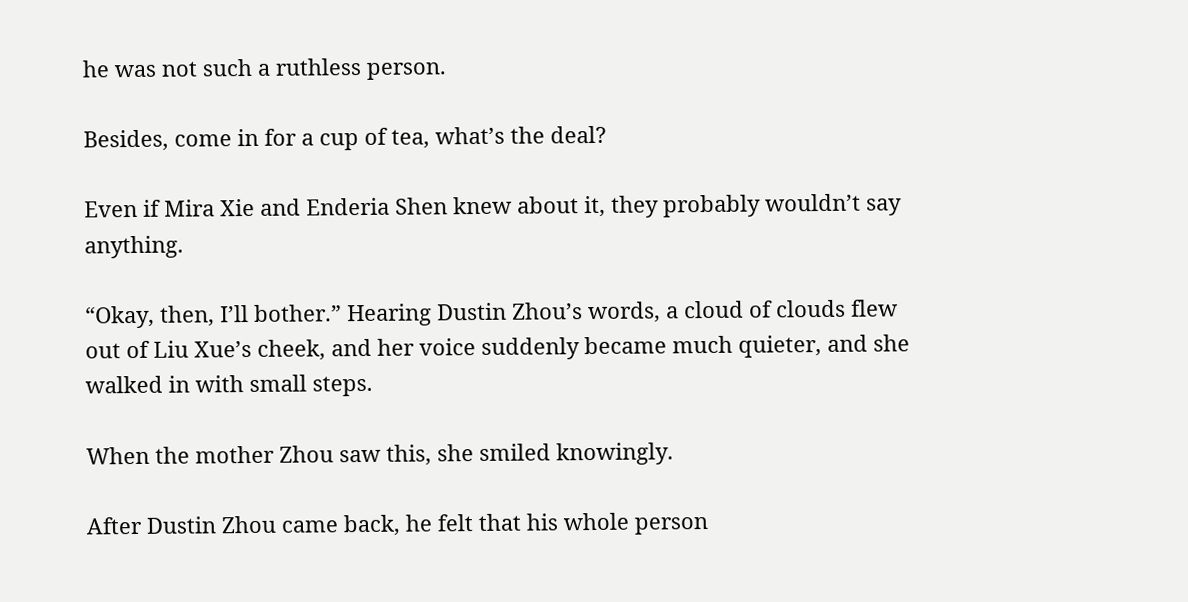he was not such a ruthless person.

Besides, come in for a cup of tea, what’s the deal?

Even if Mira Xie and Enderia Shen knew about it, they probably wouldn’t say anything.

“Okay, then, I’ll bother.” Hearing Dustin Zhou’s words, a cloud of clouds flew out of Liu Xue’s cheek, and her voice suddenly became much quieter, and she walked in with small steps.

When the mother Zhou saw this, she smiled knowingly.

After Dustin Zhou came back, he felt that his whole person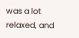was a lot relaxed, and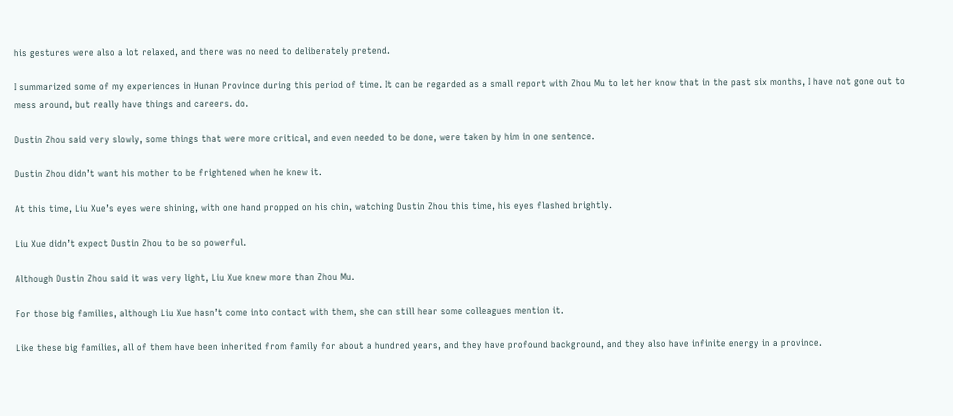his gestures were also a lot relaxed, and there was no need to deliberately pretend.

I summarized some of my experiences in Hunan Province during this period of time. It can be regarded as a small report with Zhou Mu to let her know that in the past six months, I have not gone out to mess around, but really have things and careers. do.

Dustin Zhou said very slowly, some things that were more critical, and even needed to be done, were taken by him in one sentence.

Dustin Zhou didn’t want his mother to be frightened when he knew it.

At this time, Liu Xue’s eyes were shining, with one hand propped on his chin, watching Dustin Zhou this time, his eyes flashed brightly.

Liu Xue didn’t expect Dustin Zhou to be so powerful.

Although Dustin Zhou said it was very light, Liu Xue knew more than Zhou Mu.

For those big families, although Liu Xue hasn’t come into contact with them, she can still hear some colleagues mention it.

Like these big families, all of them have been inherited from family for about a hundred years, and they have profound background, and they also have infinite energy in a province.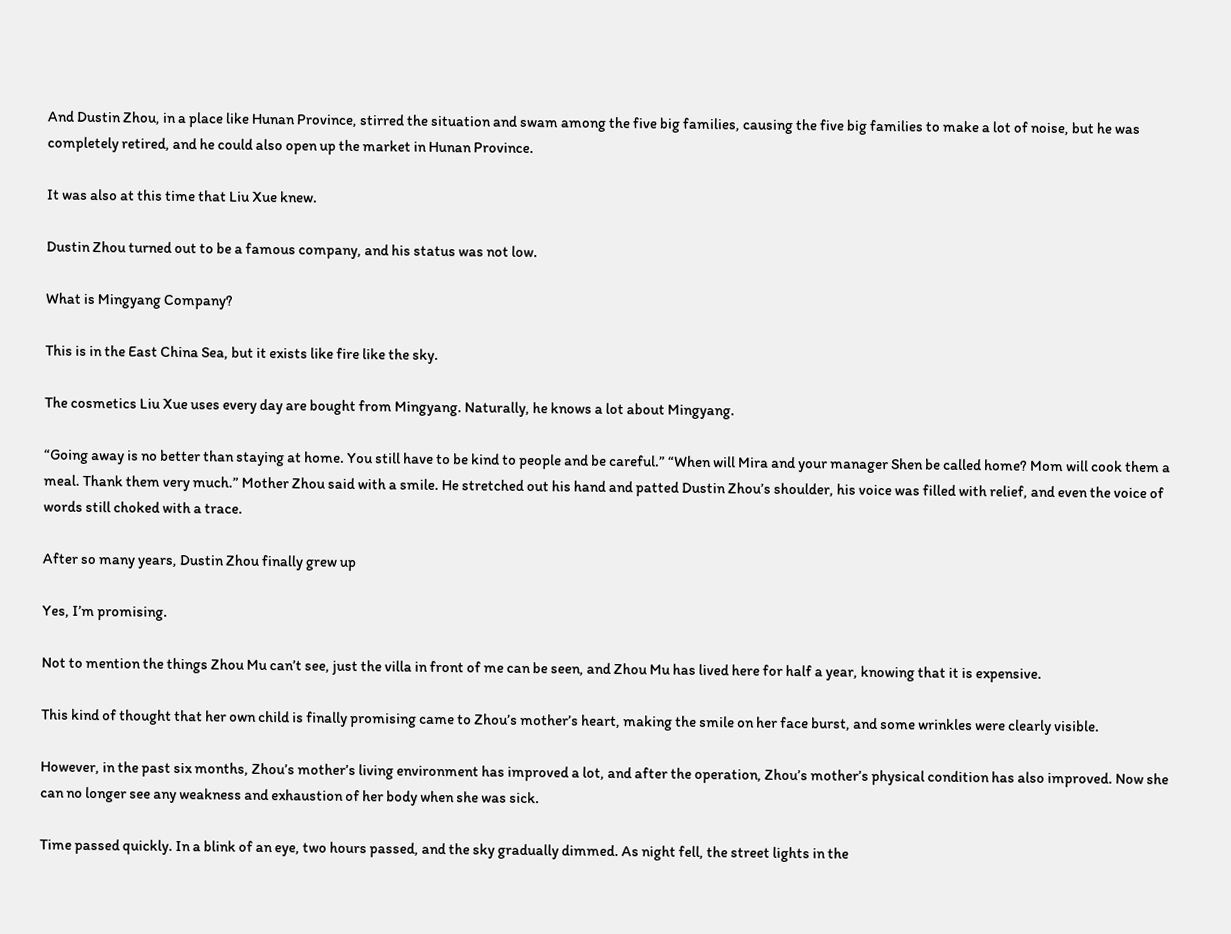And Dustin Zhou, in a place like Hunan Province, stirred the situation and swam among the five big families, causing the five big families to make a lot of noise, but he was completely retired, and he could also open up the market in Hunan Province.

It was also at this time that Liu Xue knew.

Dustin Zhou turned out to be a famous company, and his status was not low.

What is Mingyang Company?

This is in the East China Sea, but it exists like fire like the sky.

The cosmetics Liu Xue uses every day are bought from Mingyang. Naturally, he knows a lot about Mingyang.

“Going away is no better than staying at home. You still have to be kind to people and be careful.” “When will Mira and your manager Shen be called home? Mom will cook them a meal. Thank them very much.” Mother Zhou said with a smile. He stretched out his hand and patted Dustin Zhou’s shoulder, his voice was filled with relief, and even the voice of words still choked with a trace.

After so many years, Dustin Zhou finally grew up

Yes, I’m promising.

Not to mention the things Zhou Mu can’t see, just the villa in front of me can be seen, and Zhou Mu has lived here for half a year, knowing that it is expensive.

This kind of thought that her own child is finally promising came to Zhou’s mother’s heart, making the smile on her face burst, and some wrinkles were clearly visible.

However, in the past six months, Zhou’s mother’s living environment has improved a lot, and after the operation, Zhou’s mother’s physical condition has also improved. Now she can no longer see any weakness and exhaustion of her body when she was sick.

Time passed quickly. In a blink of an eye, two hours passed, and the sky gradually dimmed. As night fell, the street lights in the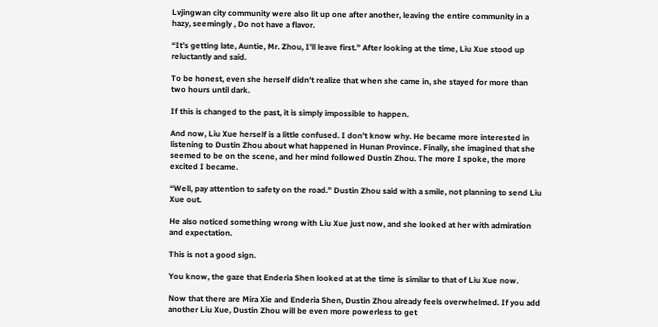Lvjingwan city community were also lit up one after another, leaving the entire community in a hazy, seemingly , Do not have a flavor.

“It’s getting late, Auntie, Mr. Zhou, I’ll leave first.” After looking at the time, Liu Xue stood up reluctantly and said.

To be honest, even she herself didn’t realize that when she came in, she stayed for more than two hours until dark.

If this is changed to the past, it is simply impossible to happen.

And now, Liu Xue herself is a little confused. I don’t know why. He became more interested in listening to Dustin Zhou about what happened in Hunan Province. Finally, she imagined that she seemed to be on the scene, and her mind followed Dustin Zhou. The more I spoke, the more excited I became.

“Well, pay attention to safety on the road.” Dustin Zhou said with a smile, not planning to send Liu Xue out.

He also noticed something wrong with Liu Xue just now, and she looked at her with admiration and expectation.

This is not a good sign.

You know, the gaze that Enderia Shen looked at at the time is similar to that of Liu Xue now.

Now that there are Mira Xie and Enderia Shen, Dustin Zhou already feels overwhelmed. If you add another Liu Xue, Dustin Zhou will be even more powerless to get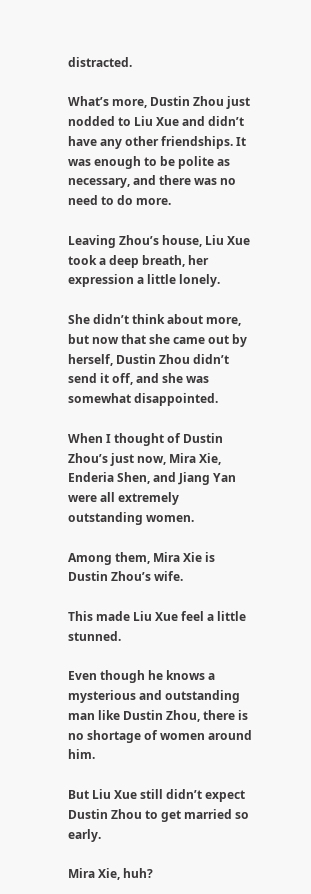distracted.

What’s more, Dustin Zhou just nodded to Liu Xue and didn’t have any other friendships. It was enough to be polite as necessary, and there was no need to do more.

Leaving Zhou’s house, Liu Xue took a deep breath, her expression a little lonely.

She didn’t think about more, but now that she came out by herself, Dustin Zhou didn’t send it off, and she was somewhat disappointed.

When I thought of Dustin Zhou’s just now, Mira Xie, Enderia Shen, and Jiang Yan were all extremely outstanding women.

Among them, Mira Xie is Dustin Zhou’s wife.

This made Liu Xue feel a little stunned.

Even though he knows a mysterious and outstanding man like Dustin Zhou, there is no shortage of women around him.

But Liu Xue still didn’t expect Dustin Zhou to get married so early.

Mira Xie, huh?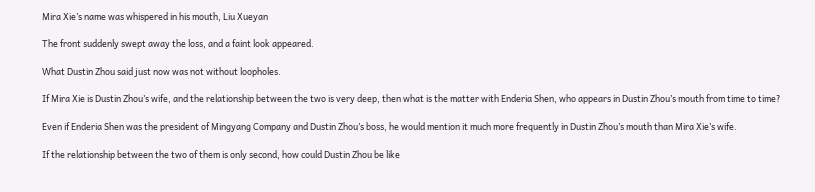Mira Xie’s name was whispered in his mouth, Liu Xueyan

The front suddenly swept away the loss, and a faint look appeared.

What Dustin Zhou said just now was not without loopholes.

If Mira Xie is Dustin Zhou’s wife, and the relationship between the two is very deep, then what is the matter with Enderia Shen, who appears in Dustin Zhou’s mouth from time to time?

Even if Enderia Shen was the president of Mingyang Company and Dustin Zhou’s boss, he would mention it much more frequently in Dustin Zhou’s mouth than Mira Xie’s wife.

If the relationship between the two of them is only second, how could Dustin Zhou be like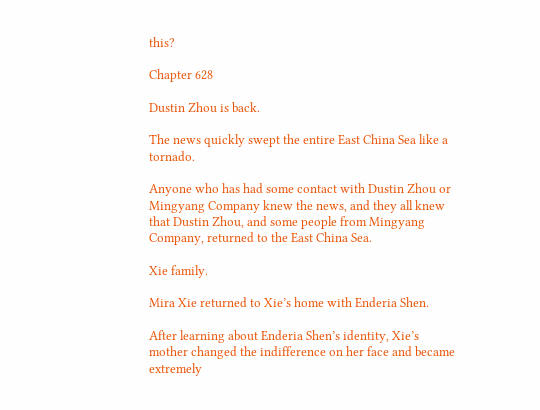this?

Chapter 628

Dustin Zhou is back.

The news quickly swept the entire East China Sea like a tornado.

Anyone who has had some contact with Dustin Zhou or Mingyang Company knew the news, and they all knew that Dustin Zhou, and some people from Mingyang Company, returned to the East China Sea.

Xie family.

Mira Xie returned to Xie’s home with Enderia Shen.

After learning about Enderia Shen’s identity, Xie’s mother changed the indifference on her face and became extremely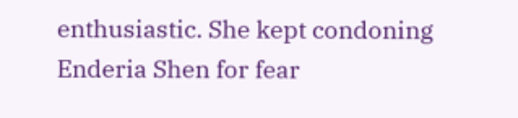enthusiastic. She kept condoning Enderia Shen for fear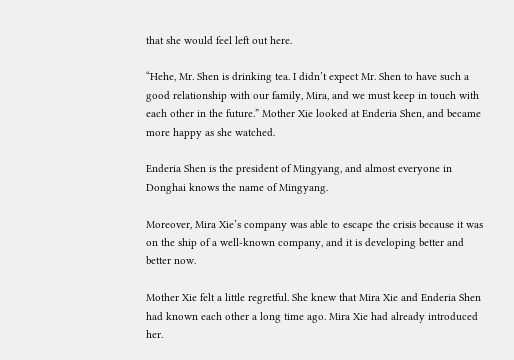that she would feel left out here.

“Hehe, Mr. Shen is drinking tea. I didn’t expect Mr. Shen to have such a good relationship with our family, Mira, and we must keep in touch with each other in the future.” Mother Xie looked at Enderia Shen, and became more happy as she watched.

Enderia Shen is the president of Mingyang, and almost everyone in Donghai knows the name of Mingyang.

Moreover, Mira Xie’s company was able to escape the crisis because it was on the ship of a well-known company, and it is developing better and better now.

Mother Xie felt a little regretful. She knew that Mira Xie and Enderia Shen had known each other a long time ago. Mira Xie had already introduced her.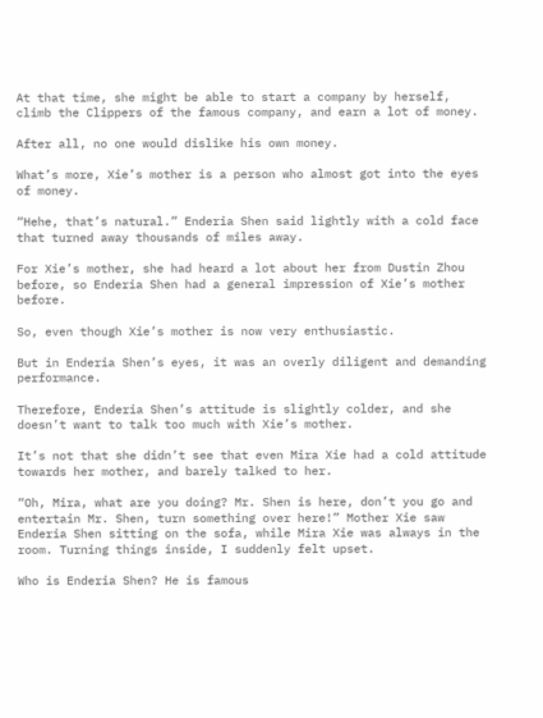At that time, she might be able to start a company by herself, climb the Clippers of the famous company, and earn a lot of money.

After all, no one would dislike his own money.

What’s more, Xie’s mother is a person who almost got into the eyes of money.

“Hehe, that’s natural.” Enderia Shen said lightly with a cold face that turned away thousands of miles away.

For Xie’s mother, she had heard a lot about her from Dustin Zhou before, so Enderia Shen had a general impression of Xie’s mother before.

So, even though Xie’s mother is now very enthusiastic.

But in Enderia Shen’s eyes, it was an overly diligent and demanding performance.

Therefore, Enderia Shen’s attitude is slightly colder, and she doesn’t want to talk too much with Xie’s mother.

It’s not that she didn’t see that even Mira Xie had a cold attitude towards her mother, and barely talked to her.

“Oh, Mira, what are you doing? Mr. Shen is here, don’t you go and entertain Mr. Shen, turn something over here!” Mother Xie saw Enderia Shen sitting on the sofa, while Mira Xie was always in the room. Turning things inside, I suddenly felt upset.

Who is Enderia Shen? He is famous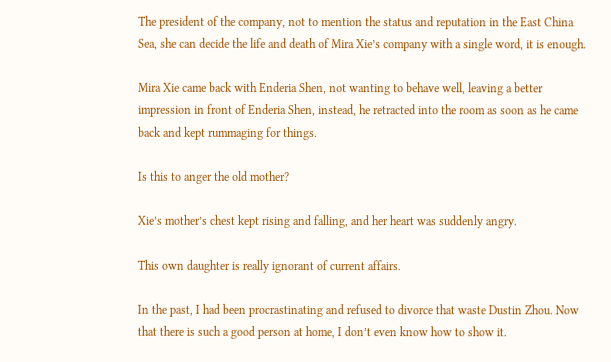The president of the company, not to mention the status and reputation in the East China Sea, she can decide the life and death of Mira Xie’s company with a single word, it is enough.

Mira Xie came back with Enderia Shen, not wanting to behave well, leaving a better impression in front of Enderia Shen, instead, he retracted into the room as soon as he came back and kept rummaging for things.

Is this to anger the old mother?

Xie’s mother’s chest kept rising and falling, and her heart was suddenly angry.

This own daughter is really ignorant of current affairs.

In the past, I had been procrastinating and refused to divorce that waste Dustin Zhou. Now that there is such a good person at home, I don’t even know how to show it.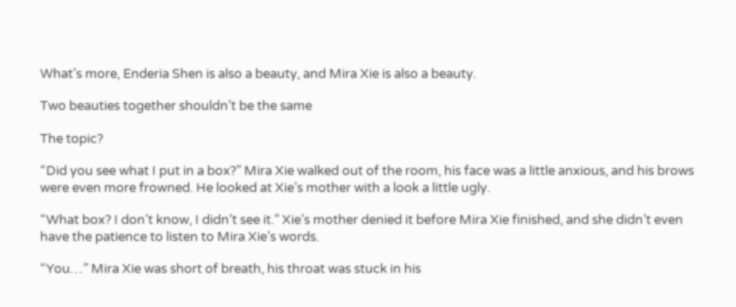What’s more, Enderia Shen is also a beauty, and Mira Xie is also a beauty.

Two beauties together shouldn’t be the same

The topic?

“Did you see what I put in a box?” Mira Xie walked out of the room, his face was a little anxious, and his brows were even more frowned. He looked at Xie’s mother with a look a little ugly.

“What box? I don’t know, I didn’t see it.” Xie’s mother denied it before Mira Xie finished, and she didn’t even have the patience to listen to Mira Xie’s words.

“You…” Mira Xie was short of breath, his throat was stuck in his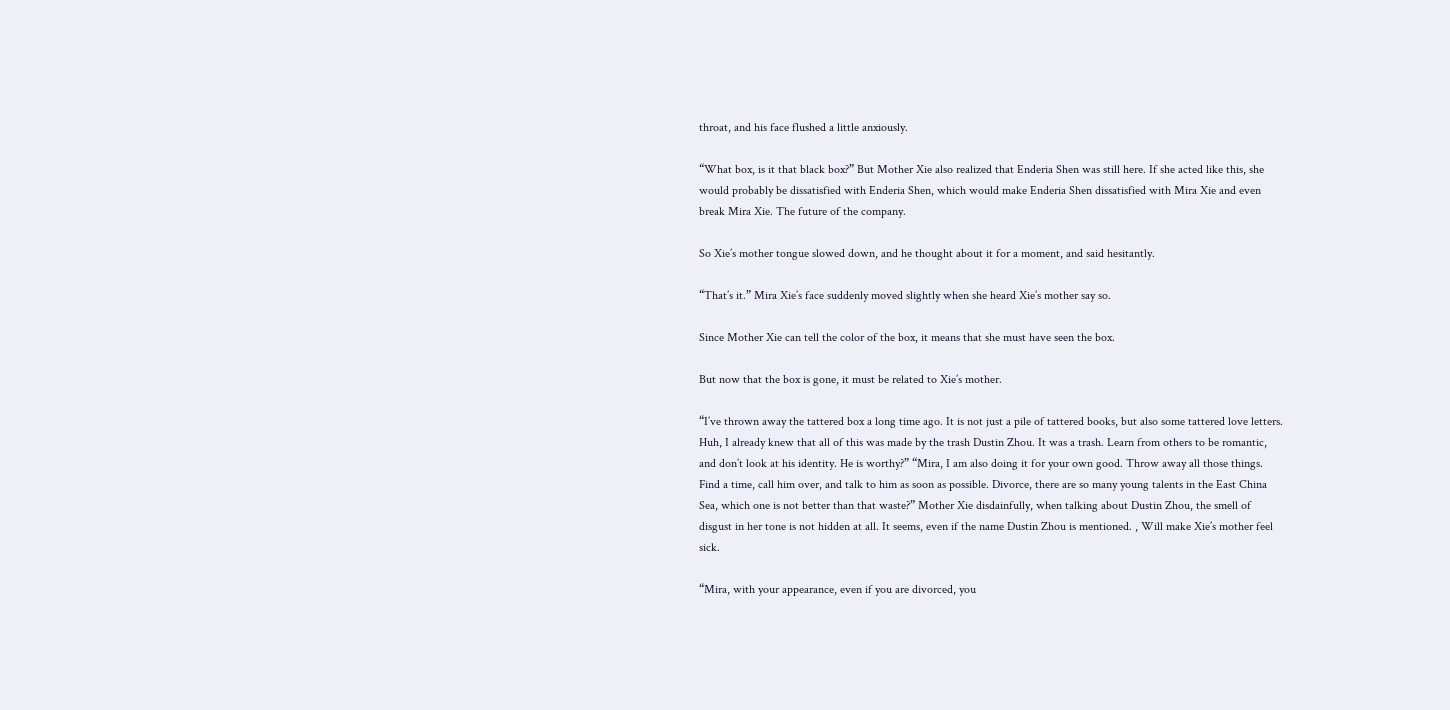throat, and his face flushed a little anxiously.

“What box, is it that black box?” But Mother Xie also realized that Enderia Shen was still here. If she acted like this, she would probably be dissatisfied with Enderia Shen, which would make Enderia Shen dissatisfied with Mira Xie and even break Mira Xie. The future of the company.

So Xie’s mother tongue slowed down, and he thought about it for a moment, and said hesitantly.

“That’s it.” Mira Xie’s face suddenly moved slightly when she heard Xie’s mother say so.

Since Mother Xie can tell the color of the box, it means that she must have seen the box.

But now that the box is gone, it must be related to Xie’s mother.

“I’ve thrown away the tattered box a long time ago. It is not just a pile of tattered books, but also some tattered love letters. Huh, I already knew that all of this was made by the trash Dustin Zhou. It was a trash. Learn from others to be romantic, and don’t look at his identity. He is worthy?” “Mira, I am also doing it for your own good. Throw away all those things. Find a time, call him over, and talk to him as soon as possible. Divorce, there are so many young talents in the East China Sea, which one is not better than that waste?” Mother Xie disdainfully, when talking about Dustin Zhou, the smell of disgust in her tone is not hidden at all. It seems, even if the name Dustin Zhou is mentioned. , Will make Xie’s mother feel sick.

“Mira, with your appearance, even if you are divorced, you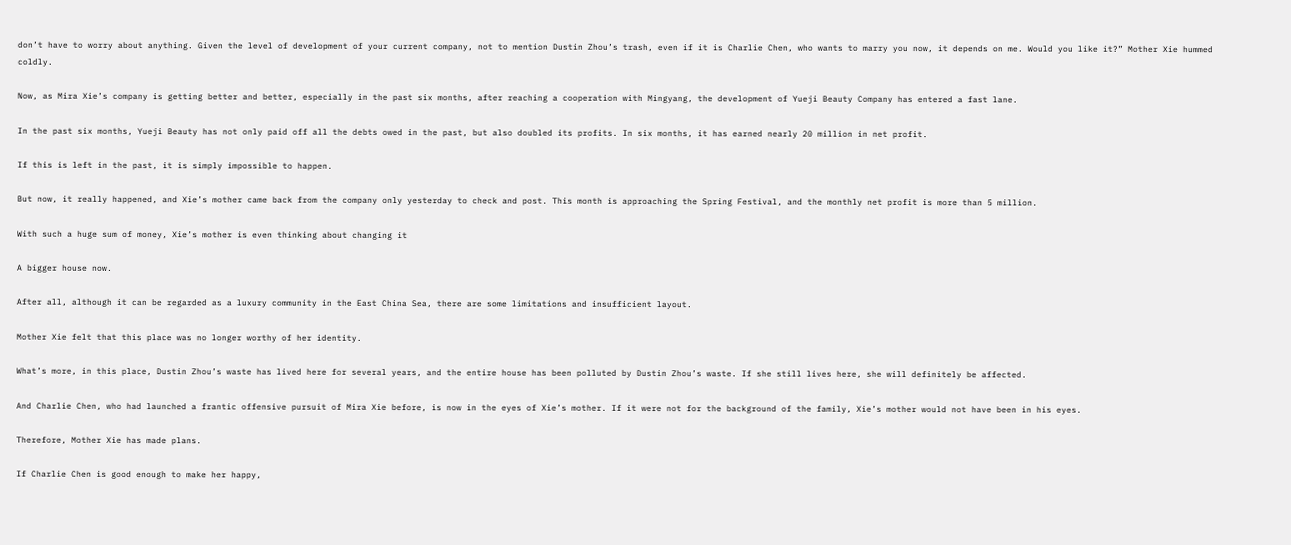don’t have to worry about anything. Given the level of development of your current company, not to mention Dustin Zhou’s trash, even if it is Charlie Chen, who wants to marry you now, it depends on me. Would you like it?” Mother Xie hummed coldly.

Now, as Mira Xie’s company is getting better and better, especially in the past six months, after reaching a cooperation with Mingyang, the development of Yueji Beauty Company has entered a fast lane.

In the past six months, Yueji Beauty has not only paid off all the debts owed in the past, but also doubled its profits. In six months, it has earned nearly 20 million in net profit.

If this is left in the past, it is simply impossible to happen.

But now, it really happened, and Xie’s mother came back from the company only yesterday to check and post. This month is approaching the Spring Festival, and the monthly net profit is more than 5 million.

With such a huge sum of money, Xie’s mother is even thinking about changing it

A bigger house now.

After all, although it can be regarded as a luxury community in the East China Sea, there are some limitations and insufficient layout.

Mother Xie felt that this place was no longer worthy of her identity.

What’s more, in this place, Dustin Zhou’s waste has lived here for several years, and the entire house has been polluted by Dustin Zhou’s waste. If she still lives here, she will definitely be affected.

And Charlie Chen, who had launched a frantic offensive pursuit of Mira Xie before, is now in the eyes of Xie’s mother. If it were not for the background of the family, Xie’s mother would not have been in his eyes.

Therefore, Mother Xie has made plans.

If Charlie Chen is good enough to make her happy,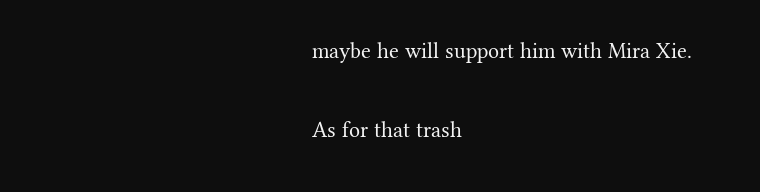maybe he will support him with Mira Xie.

As for that trash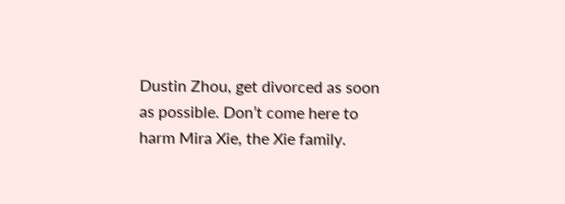Dustin Zhou, get divorced as soon as possible. Don’t come here to harm Mira Xie, the Xie family.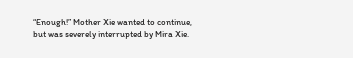“Enough!” Mother Xie wanted to continue, but was severely interrupted by Mira Xie.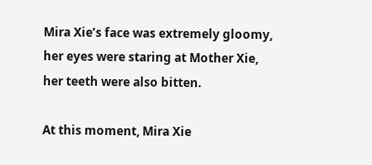Mira Xie’s face was extremely gloomy, her eyes were staring at Mother Xie, her teeth were also bitten.

At this moment, Mira Xie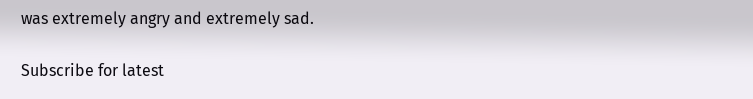was extremely angry and extremely sad.

Subscribe for latest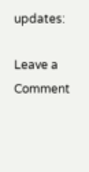updates:

Leave a Comment